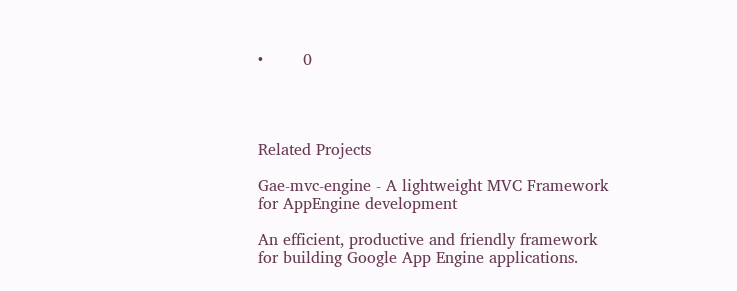•        0




Related Projects

Gae-mvc-engine - A lightweight MVC Framework for AppEngine development

An efficient, productive and friendly framework for building Google App Engine applications.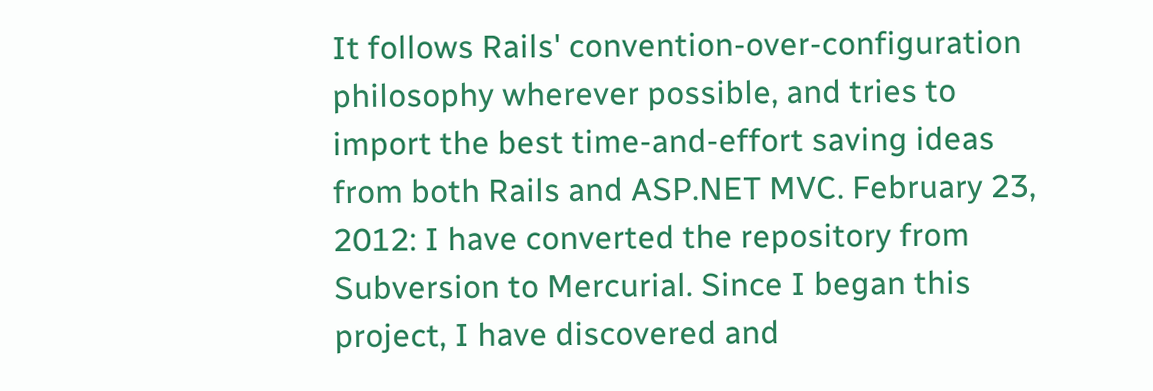It follows Rails' convention-over-configuration philosophy wherever possible, and tries to import the best time-and-effort saving ideas from both Rails and ASP.NET MVC. February 23, 2012: I have converted the repository from Subversion to Mercurial. Since I began this project, I have discovered and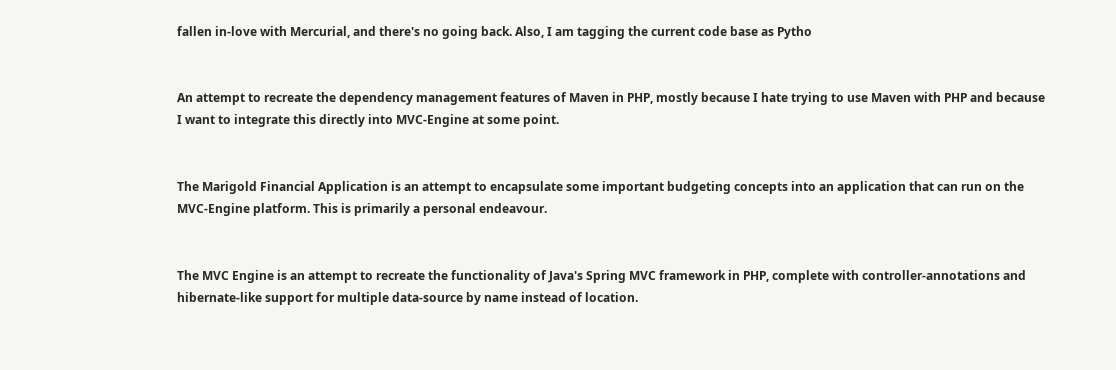fallen in-love with Mercurial, and there's no going back. Also, I am tagging the current code base as Pytho


An attempt to recreate the dependency management features of Maven in PHP, mostly because I hate trying to use Maven with PHP and because I want to integrate this directly into MVC-Engine at some point.


The Marigold Financial Application is an attempt to encapsulate some important budgeting concepts into an application that can run on the MVC-Engine platform. This is primarily a personal endeavour.


The MVC Engine is an attempt to recreate the functionality of Java's Spring MVC framework in PHP, complete with controller-annotations and hibernate-like support for multiple data-source by name instead of location.